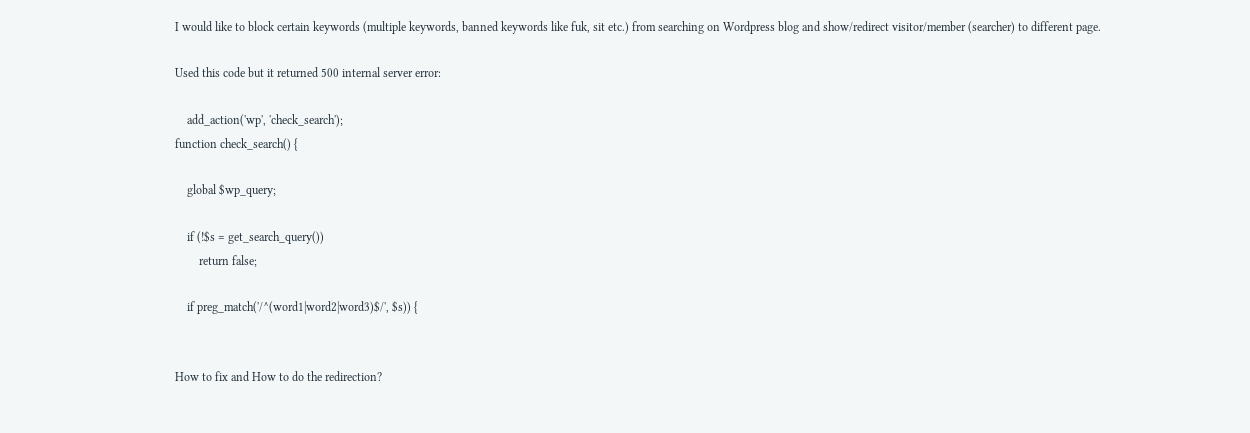I would like to block certain keywords (multiple keywords, banned keywords like fuk, sit etc.) from searching on Wordpress blog and show/redirect visitor/member (searcher) to different page.

Used this code but it returned 500 internal server error:

    add_action('wp', 'check_search');
function check_search() {

    global $wp_query;

    if (!$s = get_search_query())
        return false;

    if preg_match('/^(word1|word2|word3)$/', $s)) {


How to fix and How to do the redirection?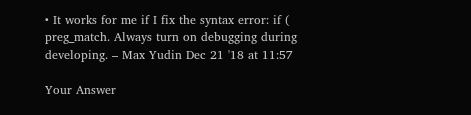• It works for me if I fix the syntax error: if ( preg_match. Always turn on debugging during developing. – Max Yudin Dec 21 '18 at 11:57

Your Answer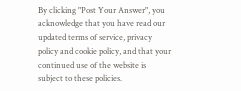By clicking "Post Your Answer", you acknowledge that you have read our updated terms of service, privacy policy and cookie policy, and that your continued use of the website is subject to these policies.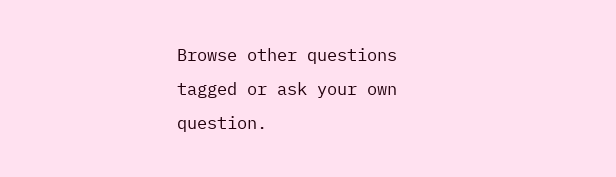Browse other questions tagged or ask your own question.